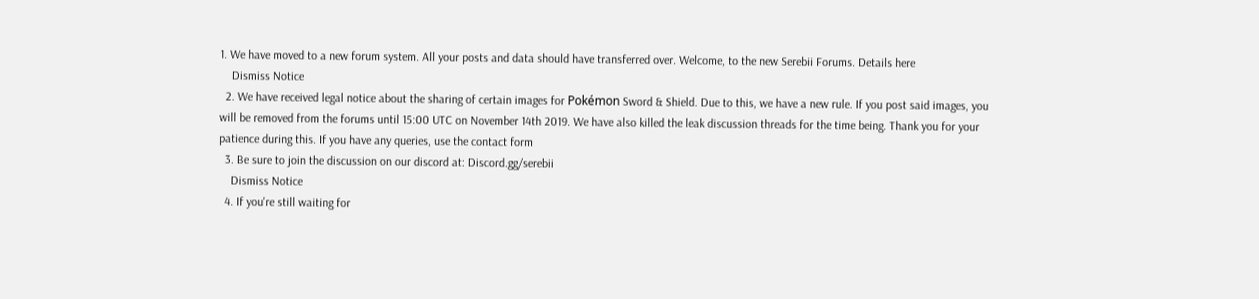1. We have moved to a new forum system. All your posts and data should have transferred over. Welcome, to the new Serebii Forums. Details here
    Dismiss Notice
  2. We have received legal notice about the sharing of certain images for Pokémon Sword & Shield. Due to this, we have a new rule. If you post said images, you will be removed from the forums until 15:00 UTC on November 14th 2019. We have also killed the leak discussion threads for the time being. Thank you for your patience during this. If you have any queries, use the contact form
  3. Be sure to join the discussion on our discord at: Discord.gg/serebii
    Dismiss Notice
  4. If you're still waiting for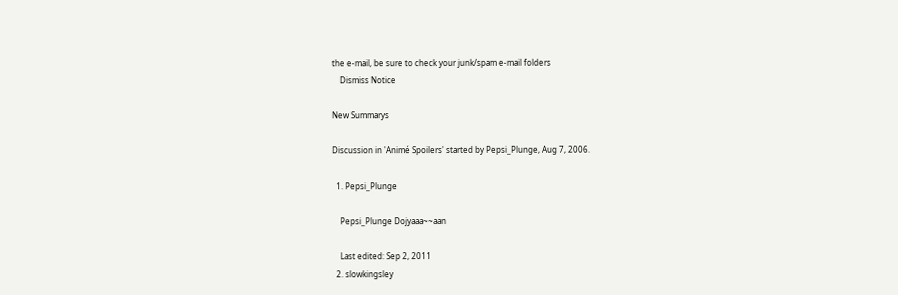the e-mail, be sure to check your junk/spam e-mail folders
    Dismiss Notice

New Summarys

Discussion in 'Animé Spoilers' started by Pepsi_Plunge, Aug 7, 2006.

  1. Pepsi_Plunge

    Pepsi_Plunge Dojyaaa~~aan

    Last edited: Sep 2, 2011
  2. slowkingsley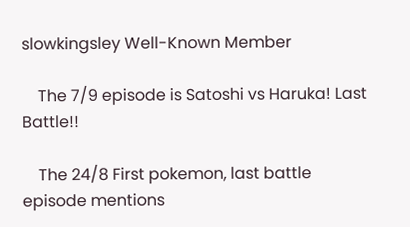slowkingsley Well-Known Member

    The 7/9 episode is Satoshi vs Haruka! Last Battle!!

    The 24/8 First pokemon, last battle episode mentions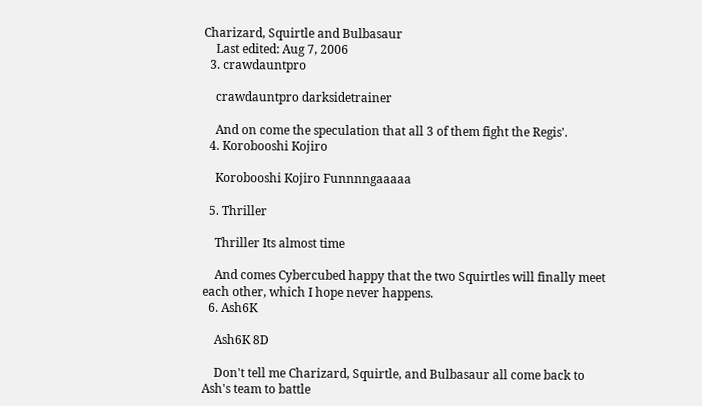Charizard, Squirtle and Bulbasaur
    Last edited: Aug 7, 2006
  3. crawdauntpro

    crawdauntpro darksidetrainer

    And on come the speculation that all 3 of them fight the Regis'.
  4. Korobooshi Kojiro

    Korobooshi Kojiro Funnnngaaaaa

  5. Thriller

    Thriller Its almost time

    And comes Cybercubed happy that the two Squirtles will finally meet each other, which I hope never happens.
  6. Ash6K

    Ash6K 8D

    Don't tell me Charizard, Squirtle, and Bulbasaur all come back to Ash's team to battle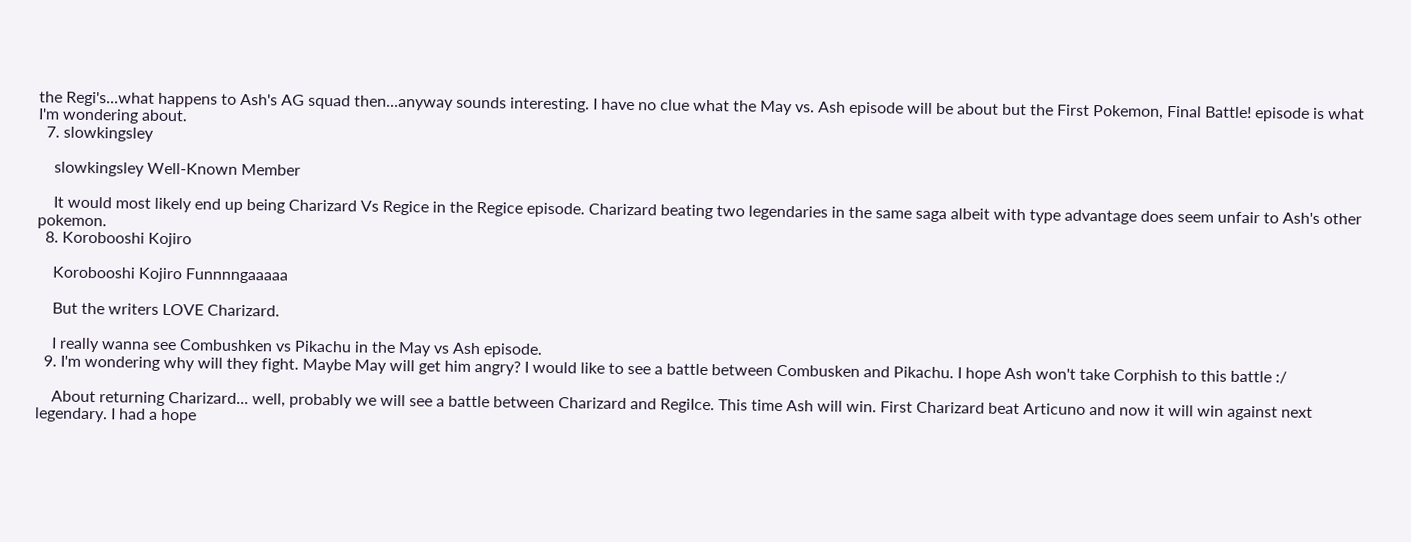the Regi's...what happens to Ash's AG squad then...anyway sounds interesting. I have no clue what the May vs. Ash episode will be about but the First Pokemon, Final Battle! episode is what I'm wondering about.
  7. slowkingsley

    slowkingsley Well-Known Member

    It would most likely end up being Charizard Vs Regice in the Regice episode. Charizard beating two legendaries in the same saga albeit with type advantage does seem unfair to Ash's other pokemon.
  8. Korobooshi Kojiro

    Korobooshi Kojiro Funnnngaaaaa

    But the writers LOVE Charizard.

    I really wanna see Combushken vs Pikachu in the May vs Ash episode.
  9. I'm wondering why will they fight. Maybe May will get him angry? I would like to see a battle between Combusken and Pikachu. I hope Ash won't take Corphish to this battle :/

    About returning Charizard... well, probably we will see a battle between Charizard and RegiIce. This time Ash will win. First Charizard beat Articuno and now it will win against next legendary. I had a hope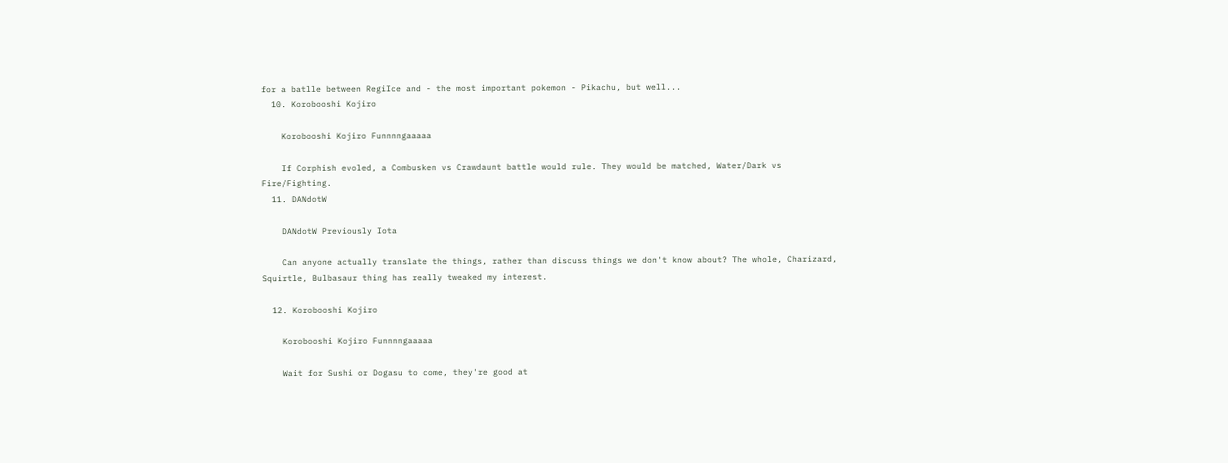for a batlle between RegiIce and - the most important pokemon - Pikachu, but well...
  10. Korobooshi Kojiro

    Korobooshi Kojiro Funnnngaaaaa

    If Corphish evoled, a Combusken vs Crawdaunt battle would rule. They would be matched, Water/Dark vs Fire/Fighting.
  11. DANdotW

    DANdotW Previously Iota

    Can anyone actually translate the things, rather than discuss things we don't know about? The whole, Charizard, Squirtle, Bulbasaur thing has really tweaked my interest.

  12. Korobooshi Kojiro

    Korobooshi Kojiro Funnnngaaaaa

    Wait for Sushi or Dogasu to come, they're good at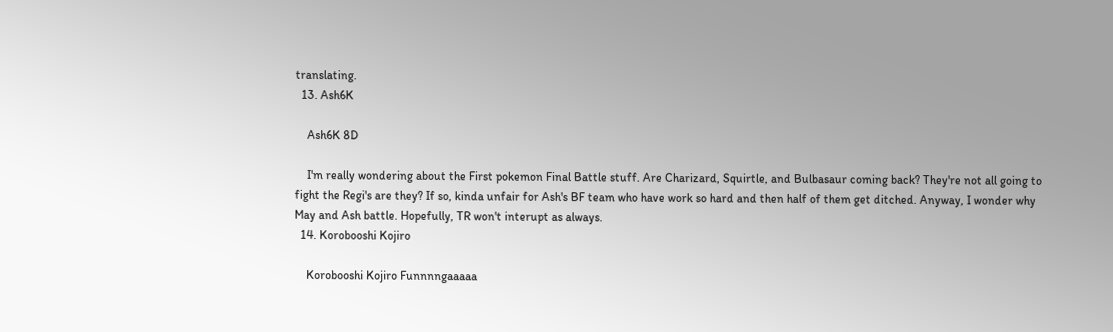translating.
  13. Ash6K

    Ash6K 8D

    I'm really wondering about the First pokemon Final Battle stuff. Are Charizard, Squirtle, and Bulbasaur coming back? They're not all going to fight the Regi's are they? If so, kinda unfair for Ash's BF team who have work so hard and then half of them get ditched. Anyway, I wonder why May and Ash battle. Hopefully, TR won't interupt as always.
  14. Korobooshi Kojiro

    Korobooshi Kojiro Funnnngaaaaa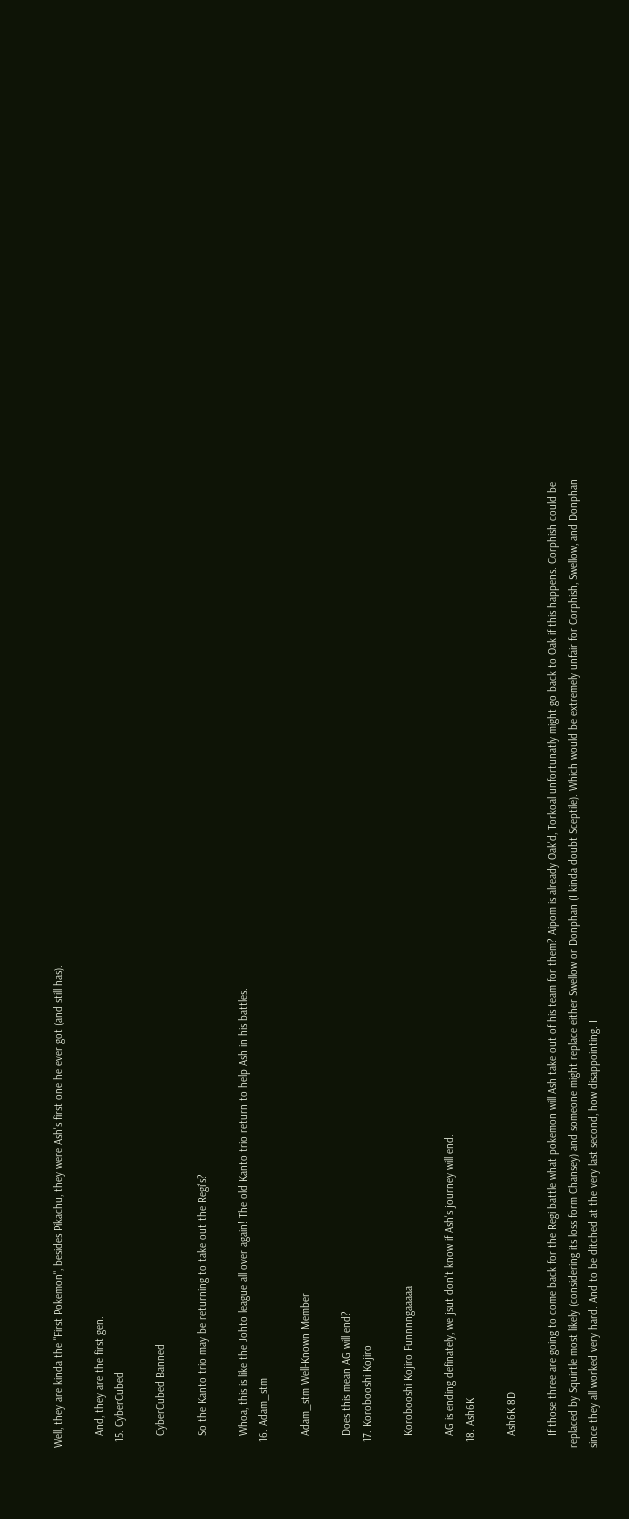Well, they are kinda the "First Pokemon", besides Pikachu, they were Ash's first one he ever got (and still has).

    And, they are the first gen.
  15. CyberCubed

    CyberCubed Banned

    So the Kanto trio may be returning to take out the Regi's?

    Whoa, this is like the Johto league all over again! The old Kanto trio return to help Ash in his battles.
  16. Adam_stm

    Adam_stm Well-Known Member

    Does this mean AG will end?
  17. Korobooshi Kojiro

    Korobooshi Kojiro Funnnngaaaaa

    AG is ending definately, we jsut don't know if Ash's journey will end.
  18. Ash6K

    Ash6K 8D

    If those three are going to come back for the Regi battle what pokemon will Ash take out of his team for them? Aipom is already Oak'd, Torkoal unfortunatly might go back to Oak if this happens. Corphish could be replaced by Squirtle most likely (considering its loss form Chansey) and someone might replace either Swellow or Donphan (I kinda doubt Sceptile). Which would be extremely unfair for Corphish, Swellow, and Donphan since they all worked very hard. And to be ditched at the very last second, how disappointing. I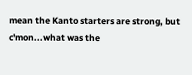mean the Kanto starters are strong, but c'mon...what was the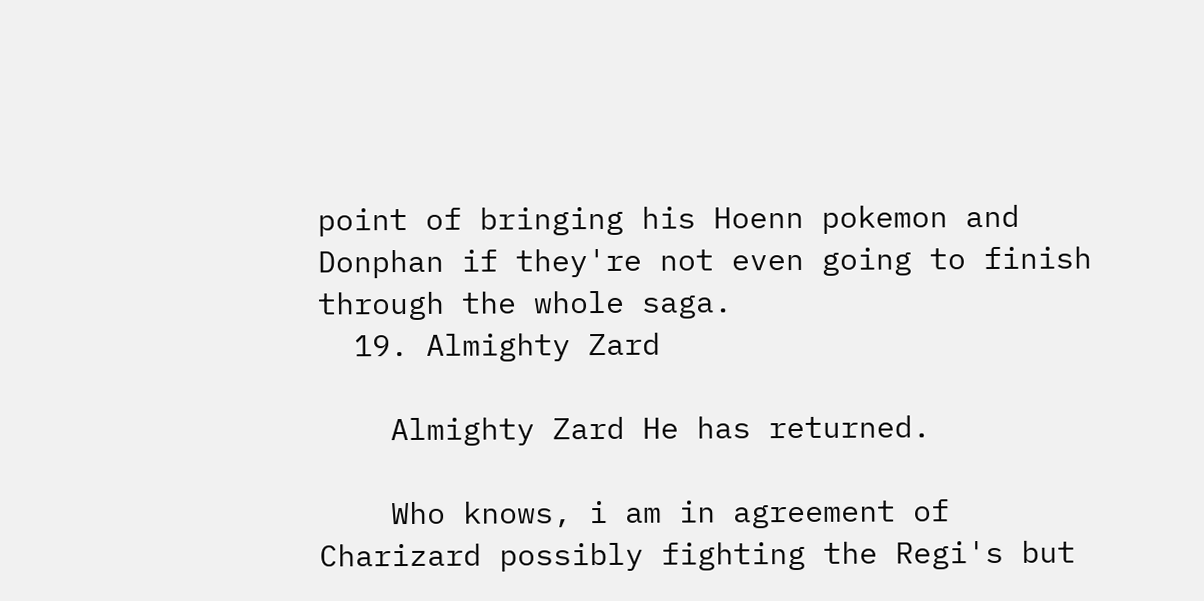point of bringing his Hoenn pokemon and Donphan if they're not even going to finish through the whole saga.
  19. Almighty Zard

    Almighty Zard He has returned.

    Who knows, i am in agreement of Charizard possibly fighting the Regi's but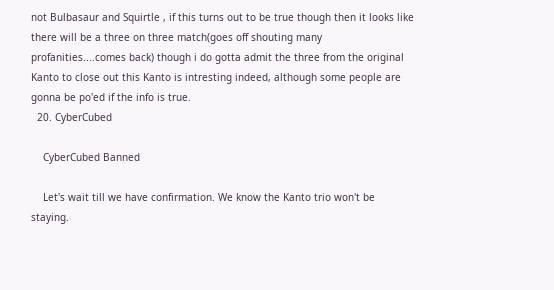not Bulbasaur and Squirtle , if this turns out to be true though then it looks like there will be a three on three match(goes off shouting many profanities....comes back) though i do gotta admit the three from the original Kanto to close out this Kanto is intresting indeed, although some people are gonna be po'ed if the info is true.
  20. CyberCubed

    CyberCubed Banned

    Let's wait till we have confirmation. We know the Kanto trio won't be staying.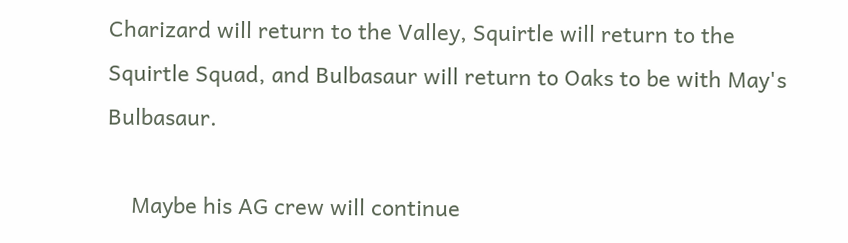Charizard will return to the Valley, Squirtle will return to the Squirtle Squad, and Bulbasaur will return to Oaks to be with May's Bulbasaur.

    Maybe his AG crew will continue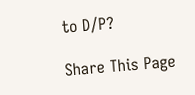to D/P?

Share This Page